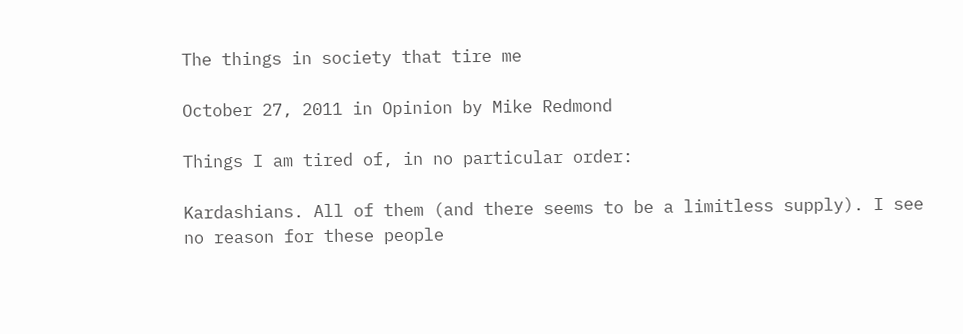The things in society that tire me

October 27, 2011 in Opinion by Mike Redmond

Things I am tired of, in no particular order:

Kardashians. All of them (and there seems to be a limitless supply). I see no reason for these people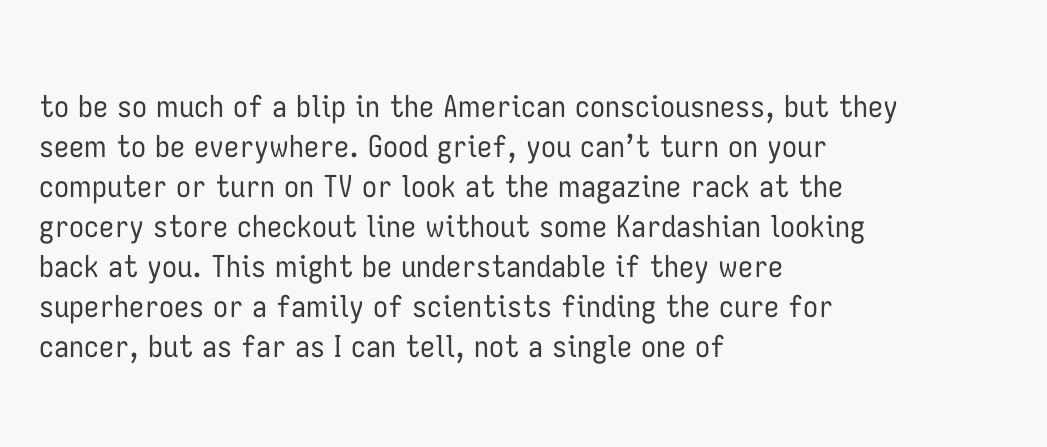to be so much of a blip in the American consciousness, but they seem to be everywhere. Good grief, you can’t turn on your computer or turn on TV or look at the magazine rack at the grocery store checkout line without some Kardashian looking back at you. This might be understandable if they were superheroes or a family of scientists finding the cure for cancer, but as far as I can tell, not a single one of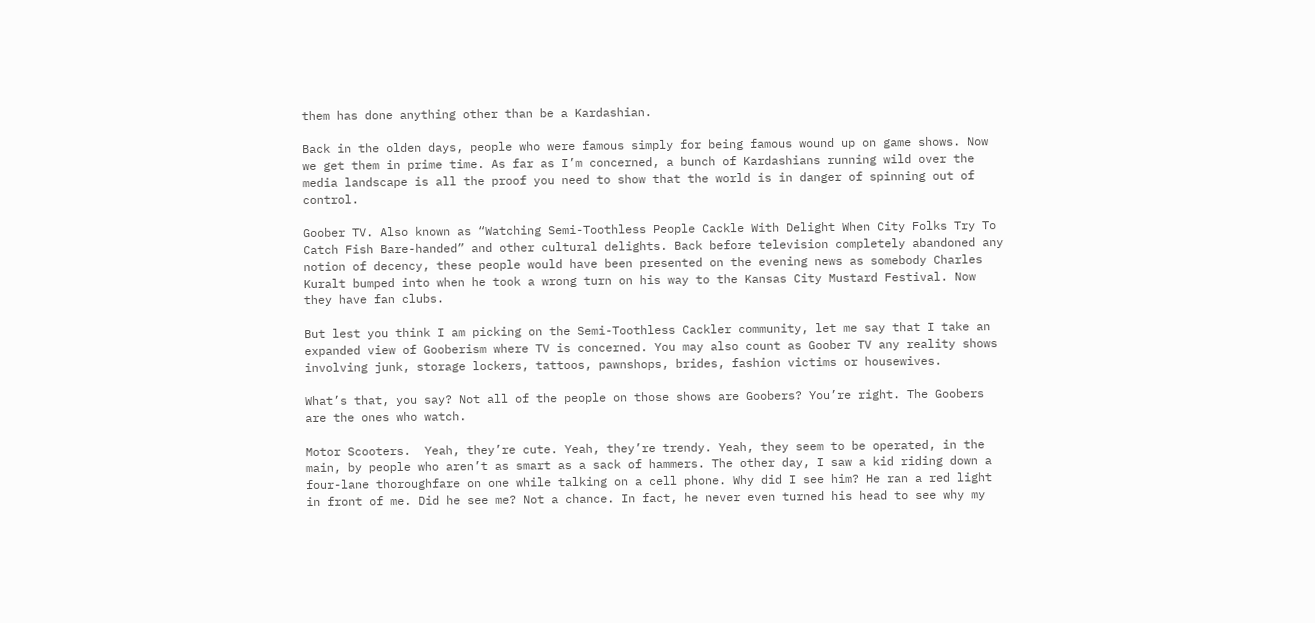them has done anything other than be a Kardashian.

Back in the olden days, people who were famous simply for being famous wound up on game shows. Now we get them in prime time. As far as I’m concerned, a bunch of Kardashians running wild over the media landscape is all the proof you need to show that the world is in danger of spinning out of control.

Goober TV. Also known as “Watching Semi-Toothless People Cackle With Delight When City Folks Try To Catch Fish Bare-handed” and other cultural delights. Back before television completely abandoned any notion of decency, these people would have been presented on the evening news as somebody Charles Kuralt bumped into when he took a wrong turn on his way to the Kansas City Mustard Festival. Now they have fan clubs.

But lest you think I am picking on the Semi-Toothless Cackler community, let me say that I take an expanded view of Gooberism where TV is concerned. You may also count as Goober TV any reality shows involving junk, storage lockers, tattoos, pawnshops, brides, fashion victims or housewives.

What’s that, you say? Not all of the people on those shows are Goobers? You’re right. The Goobers are the ones who watch.

Motor Scooters.  Yeah, they’re cute. Yeah, they’re trendy. Yeah, they seem to be operated, in the main, by people who aren’t as smart as a sack of hammers. The other day, I saw a kid riding down a four-lane thoroughfare on one while talking on a cell phone. Why did I see him? He ran a red light in front of me. Did he see me? Not a chance. In fact, he never even turned his head to see why my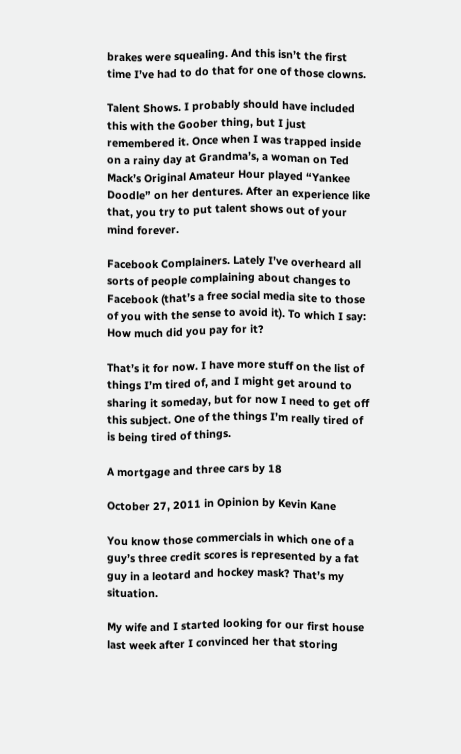brakes were squealing. And this isn’t the first time I’ve had to do that for one of those clowns.

Talent Shows. I probably should have included this with the Goober thing, but I just remembered it. Once when I was trapped inside on a rainy day at Grandma’s, a woman on Ted Mack’s Original Amateur Hour played “Yankee Doodle” on her dentures. After an experience like that, you try to put talent shows out of your mind forever.

Facebook Complainers. Lately I’ve overheard all sorts of people complaining about changes to Facebook (that’s a free social media site to those of you with the sense to avoid it). To which I say: How much did you pay for it?

That’s it for now. I have more stuff on the list of things I’m tired of, and I might get around to sharing it someday, but for now I need to get off this subject. One of the things I’m really tired of is being tired of things.

A mortgage and three cars by 18

October 27, 2011 in Opinion by Kevin Kane

You know those commercials in which one of a guy’s three credit scores is represented by a fat guy in a leotard and hockey mask? That’s my situation.

My wife and I started looking for our first house last week after I convinced her that storing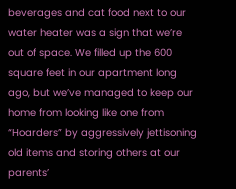beverages and cat food next to our water heater was a sign that we’re out of space. We filled up the 600 square feet in our apartment long ago, but we’ve managed to keep our home from looking like one from “Hoarders” by aggressively jettisoning old items and storing others at our parents’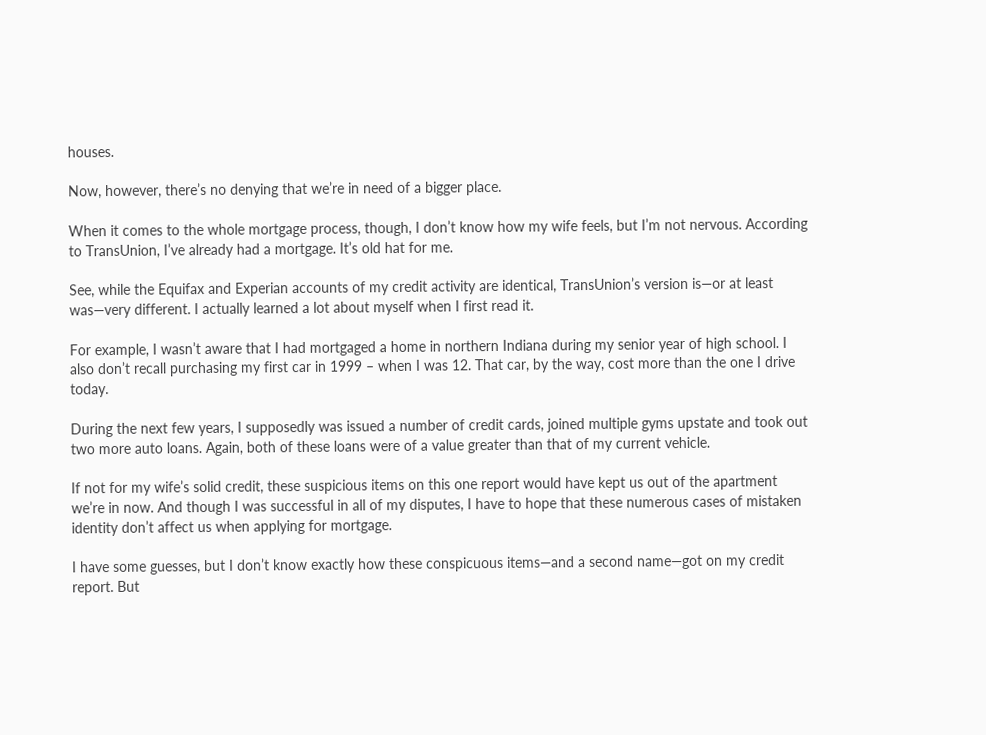houses.

Now, however, there’s no denying that we’re in need of a bigger place.

When it comes to the whole mortgage process, though, I don’t know how my wife feels, but I’m not nervous. According to TransUnion, I’ve already had a mortgage. It’s old hat for me.

See, while the Equifax and Experian accounts of my credit activity are identical, TransUnion’s version is—or at least was—very different. I actually learned a lot about myself when I first read it.

For example, I wasn’t aware that I had mortgaged a home in northern Indiana during my senior year of high school. I also don’t recall purchasing my first car in 1999 – when I was 12. That car, by the way, cost more than the one I drive today.

During the next few years, I supposedly was issued a number of credit cards, joined multiple gyms upstate and took out two more auto loans. Again, both of these loans were of a value greater than that of my current vehicle.

If not for my wife’s solid credit, these suspicious items on this one report would have kept us out of the apartment we’re in now. And though I was successful in all of my disputes, I have to hope that these numerous cases of mistaken identity don’t affect us when applying for mortgage.

I have some guesses, but I don’t know exactly how these conspicuous items—and a second name—got on my credit report. But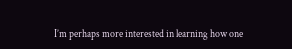I’m perhaps more interested in learning how one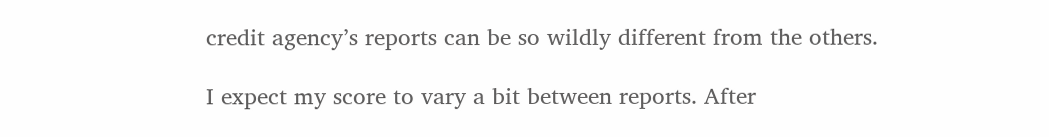credit agency’s reports can be so wildly different from the others.

I expect my score to vary a bit between reports. After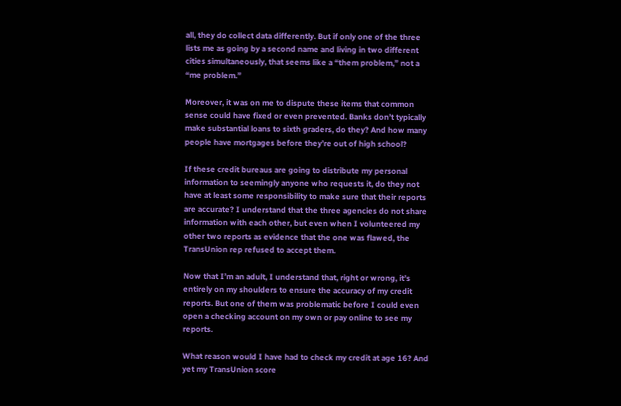all, they do collect data differently. But if only one of the three lists me as going by a second name and living in two different cities simultaneously, that seems like a “them problem,” not a “me problem.”

Moreover, it was on me to dispute these items that common sense could have fixed or even prevented. Banks don’t typically make substantial loans to sixth graders, do they? And how many people have mortgages before they’re out of high school?

If these credit bureaus are going to distribute my personal information to seemingly anyone who requests it, do they not have at least some responsibility to make sure that their reports are accurate? I understand that the three agencies do not share information with each other, but even when I volunteered my other two reports as evidence that the one was flawed, the TransUnion rep refused to accept them.

Now that I’m an adult, I understand that, right or wrong, it’s entirely on my shoulders to ensure the accuracy of my credit reports. But one of them was problematic before I could even open a checking account on my own or pay online to see my reports.

What reason would I have had to check my credit at age 16? And yet my TransUnion score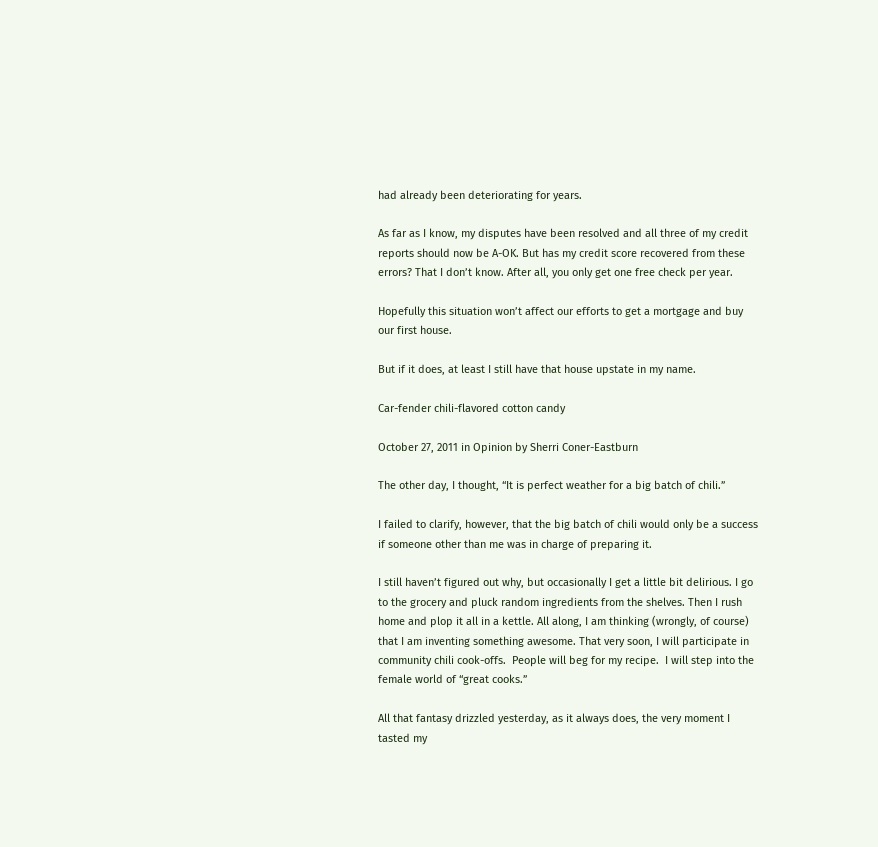had already been deteriorating for years.

As far as I know, my disputes have been resolved and all three of my credit reports should now be A-OK. But has my credit score recovered from these errors? That I don’t know. After all, you only get one free check per year.

Hopefully this situation won’t affect our efforts to get a mortgage and buy our first house.

But if it does, at least I still have that house upstate in my name.

Car-fender chili-flavored cotton candy

October 27, 2011 in Opinion by Sherri Coner-Eastburn

The other day, I thought, “It is perfect weather for a big batch of chili.”

I failed to clarify, however, that the big batch of chili would only be a success if someone other than me was in charge of preparing it.

I still haven’t figured out why, but occasionally I get a little bit delirious. I go to the grocery and pluck random ingredients from the shelves. Then I rush home and plop it all in a kettle. All along, I am thinking (wrongly, of course) that I am inventing something awesome. That very soon, I will participate in community chili cook-offs.  People will beg for my recipe.  I will step into the female world of “great cooks.”

All that fantasy drizzled yesterday, as it always does, the very moment I tasted my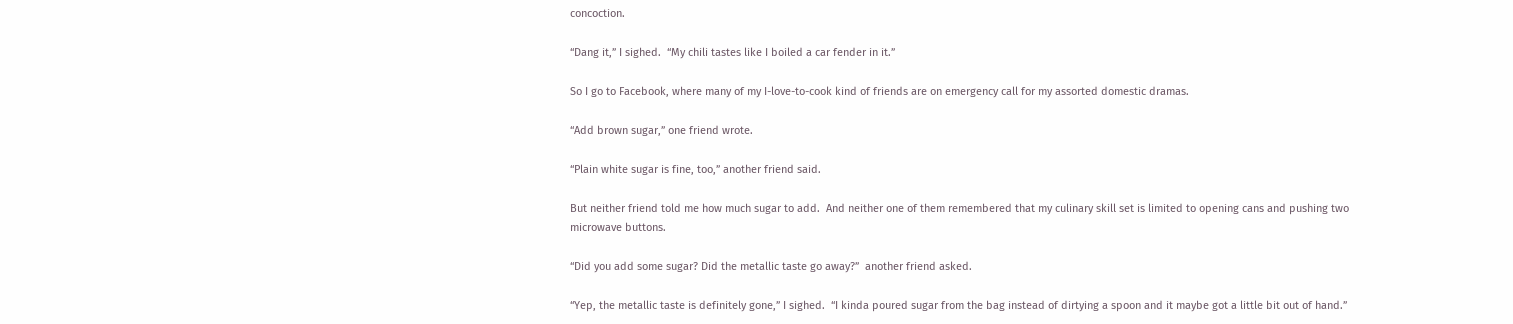concoction.

“Dang it,” I sighed.  “My chili tastes like I boiled a car fender in it.”

So I go to Facebook, where many of my I-love-to-cook kind of friends are on emergency call for my assorted domestic dramas.

“Add brown sugar,” one friend wrote.

“Plain white sugar is fine, too,” another friend said.

But neither friend told me how much sugar to add.  And neither one of them remembered that my culinary skill set is limited to opening cans and pushing two microwave buttons.

“Did you add some sugar? Did the metallic taste go away?”  another friend asked.

“Yep, the metallic taste is definitely gone,” I sighed.  “I kinda poured sugar from the bag instead of dirtying a spoon and it maybe got a little bit out of hand.”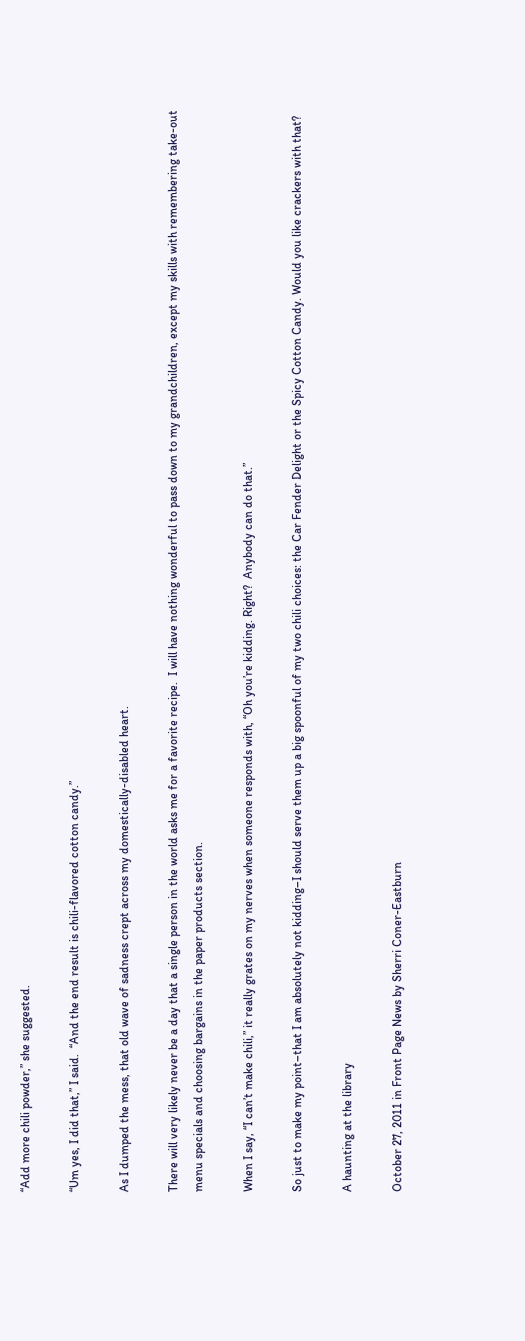“Add more chili powder,” she suggested.

“Um yes, I did that,” I said.  “And the end result is chili-flavored cotton candy.”

As I dumped the mess, that old wave of sadness crept across my domestically-disabled heart.

There will very likely never be a day that a single person in the world asks me for a favorite recipe.  I will have nothing wonderful to pass down to my grandchildren, except my skills with remembering take-out menu specials and choosing bargains in the paper products section.

When I say, “I can’t make chili,” it really grates on my nerves when someone responds with, “Oh you’re kidding. Right?  Anybody can do that.”

So just to make my point–that I am absolutely not kidding–I should serve them up a big spoonful of my two chili choices: the Car Fender Delight or the Spicy Cotton Candy. Would you like crackers with that?

A haunting at the library

October 27, 2011 in Front Page News by Sherri Coner-Eastburn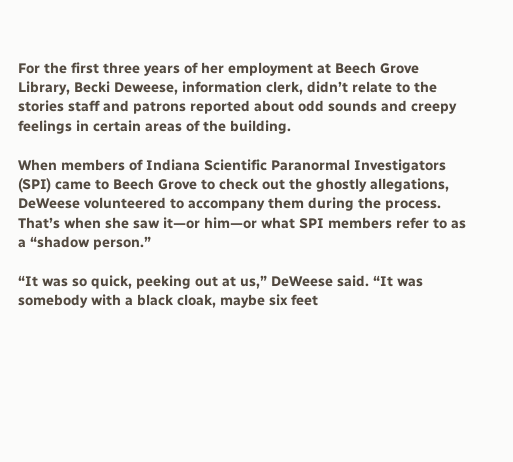For the first three years of her employment at Beech Grove Library, Becki Deweese, information clerk, didn’t relate to the stories staff and patrons reported about odd sounds and creepy feelings in certain areas of the building.

When members of Indiana Scientific Paranormal Investigators (SPI) came to Beech Grove to check out the ghostly allegations, DeWeese volunteered to accompany them during the process. That’s when she saw it—or him—or what SPI members refer to as a “shadow person.”

“It was so quick, peeking out at us,” DeWeese said. “It was somebody with a black cloak, maybe six feet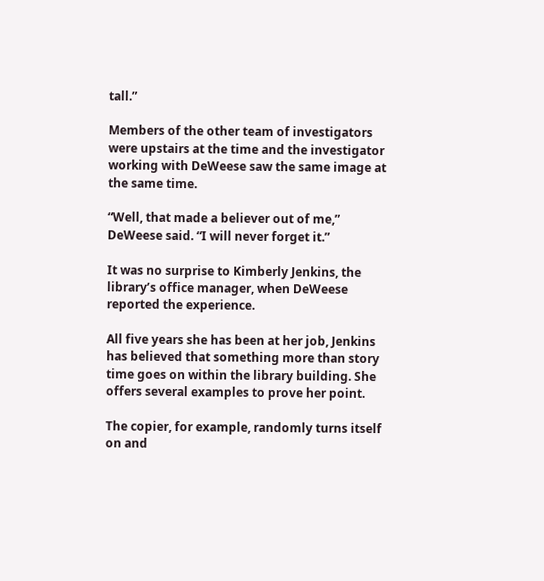tall.”

Members of the other team of investigators were upstairs at the time and the investigator working with DeWeese saw the same image at the same time.

“Well, that made a believer out of me,” DeWeese said. “I will never forget it.”

It was no surprise to Kimberly Jenkins, the library’s office manager, when DeWeese reported the experience.

All five years she has been at her job, Jenkins has believed that something more than story time goes on within the library building. She offers several examples to prove her point.

The copier, for example, randomly turns itself on and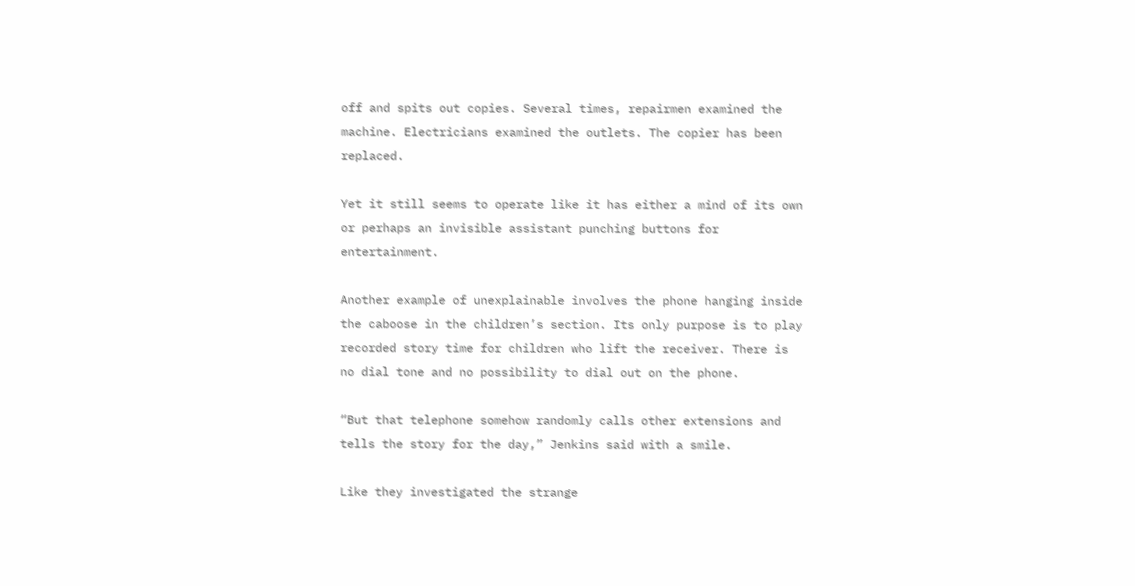off and spits out copies. Several times, repairmen examined the machine. Electricians examined the outlets. The copier has been replaced.

Yet it still seems to operate like it has either a mind of its own or perhaps an invisible assistant punching buttons for entertainment.

Another example of unexplainable involves the phone hanging inside the caboose in the children’s section. Its only purpose is to play recorded story time for children who lift the receiver. There is no dial tone and no possibility to dial out on the phone.

“But that telephone somehow randomly calls other extensions and tells the story for the day,” Jenkins said with a smile.

Like they investigated the strange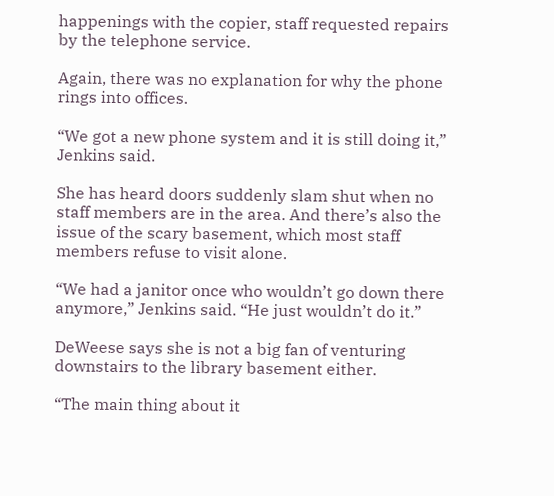happenings with the copier, staff requested repairs by the telephone service.

Again, there was no explanation for why the phone rings into offices.

“We got a new phone system and it is still doing it,” Jenkins said.

She has heard doors suddenly slam shut when no staff members are in the area. And there’s also the issue of the scary basement, which most staff members refuse to visit alone.

“We had a janitor once who wouldn’t go down there anymore,” Jenkins said. “He just wouldn’t do it.”

DeWeese says she is not a big fan of venturing downstairs to the library basement either.

“The main thing about it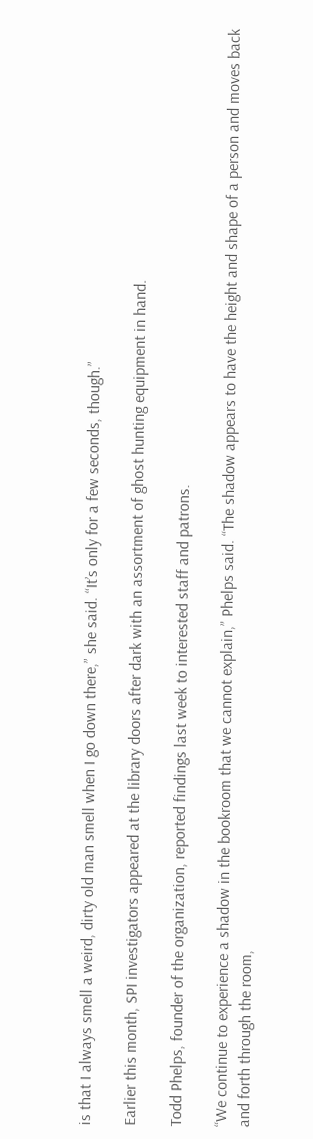is that I always smell a weird, dirty old man smell when I go down there,” she said. “It’s only for a few seconds, though.”

Earlier this month, SPI investigators appeared at the library doors after dark with an assortment of ghost hunting equipment in hand.

Todd Phelps, founder of the organization, reported findings last week to interested staff and patrons.

“We continue to experience a shadow in the bookroom that we cannot explain,” Phelps said. “The shadow appears to have the height and shape of a person and moves back and forth through the room,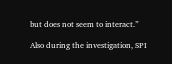but does not seem to interact.”

Also during the investigation, SPI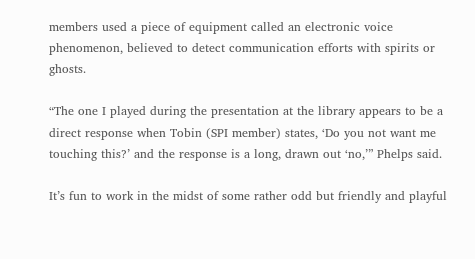members used a piece of equipment called an electronic voice phenomenon, believed to detect communication efforts with spirits or ghosts.

“The one I played during the presentation at the library appears to be a direct response when Tobin (SPI member) states, ‘Do you not want me touching this?’ and the response is a long, drawn out ‘no,’” Phelps said.

It’s fun to work in the midst of some rather odd but friendly and playful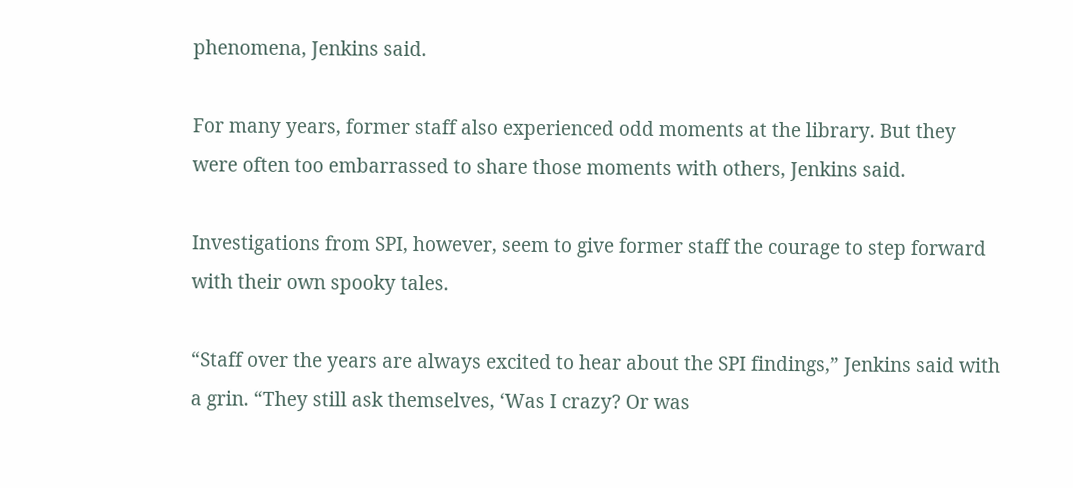phenomena, Jenkins said.

For many years, former staff also experienced odd moments at the library. But they were often too embarrassed to share those moments with others, Jenkins said.

Investigations from SPI, however, seem to give former staff the courage to step forward with their own spooky tales.

“Staff over the years are always excited to hear about the SPI findings,” Jenkins said with a grin. “They still ask themselves, ‘Was I crazy? Or was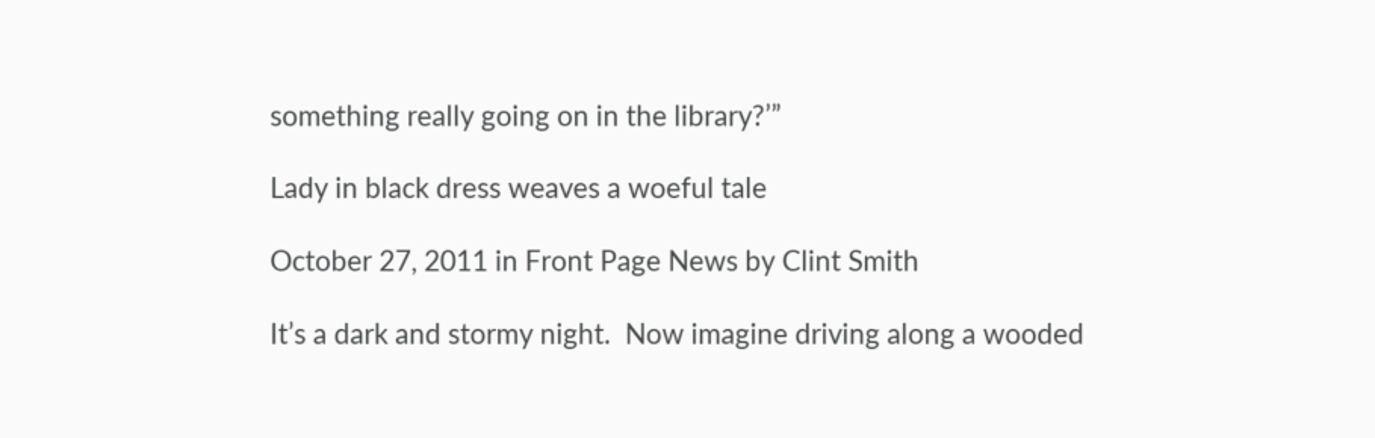something really going on in the library?’”

Lady in black dress weaves a woeful tale

October 27, 2011 in Front Page News by Clint Smith

It’s a dark and stormy night.  Now imagine driving along a wooded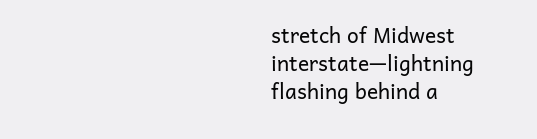stretch of Midwest interstate—lightning flashing behind a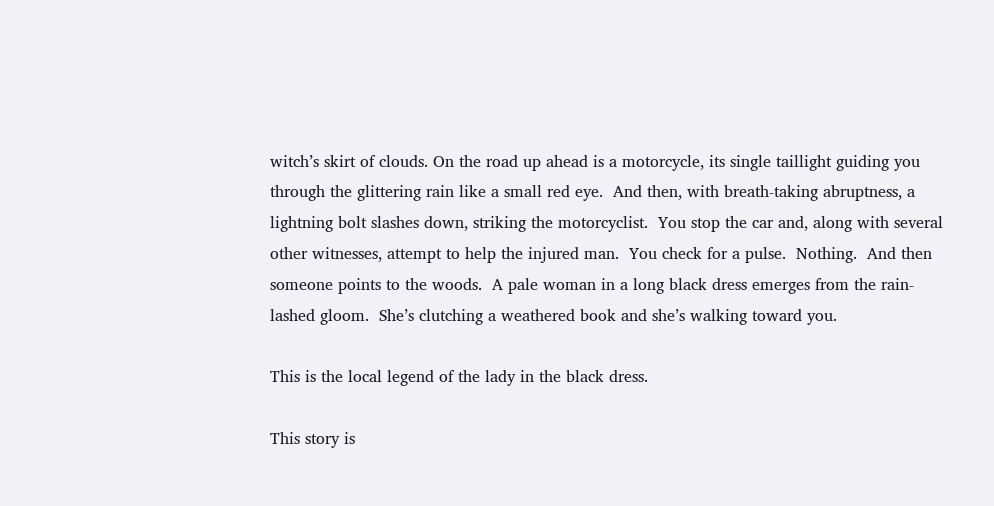witch’s skirt of clouds. On the road up ahead is a motorcycle, its single taillight guiding you through the glittering rain like a small red eye.  And then, with breath-taking abruptness, a lightning bolt slashes down, striking the motorcyclist.  You stop the car and, along with several other witnesses, attempt to help the injured man.  You check for a pulse.  Nothing.  And then someone points to the woods.  A pale woman in a long black dress emerges from the rain-lashed gloom.  She’s clutching a weathered book and she’s walking toward you.

This is the local legend of the lady in the black dress.

This story is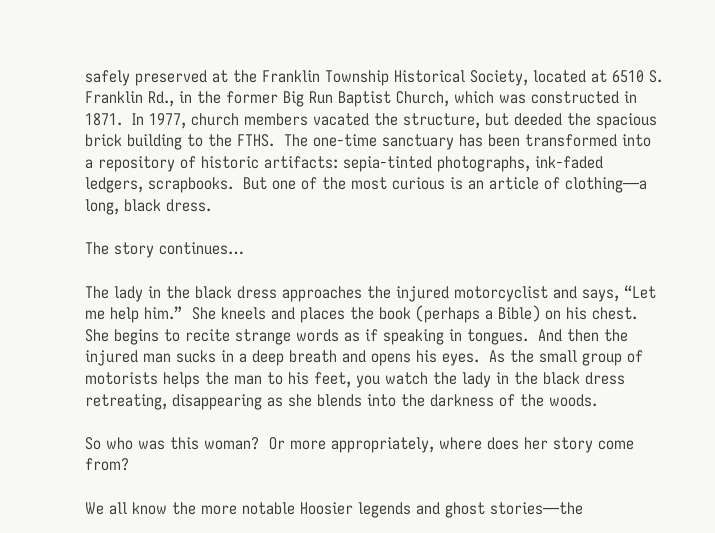safely preserved at the Franklin Township Historical Society, located at 6510 S. Franklin Rd., in the former Big Run Baptist Church, which was constructed in 1871.  In 1977, church members vacated the structure, but deeded the spacious brick building to the FTHS.  The one-time sanctuary has been transformed into a repository of historic artifacts: sepia-tinted photographs, ink-faded ledgers, scrapbooks.  But one of the most curious is an article of clothing—a long, black dress.

The story continues…

The lady in the black dress approaches the injured motorcyclist and says, “Let me help him.”  She kneels and places the book (perhaps a Bible) on his chest.  She begins to recite strange words as if speaking in tongues.  And then the injured man sucks in a deep breath and opens his eyes.  As the small group of motorists helps the man to his feet, you watch the lady in the black dress retreating, disappearing as she blends into the darkness of the woods.

So who was this woman?  Or more appropriately, where does her story come from?

We all know the more notable Hoosier legends and ghost stories—the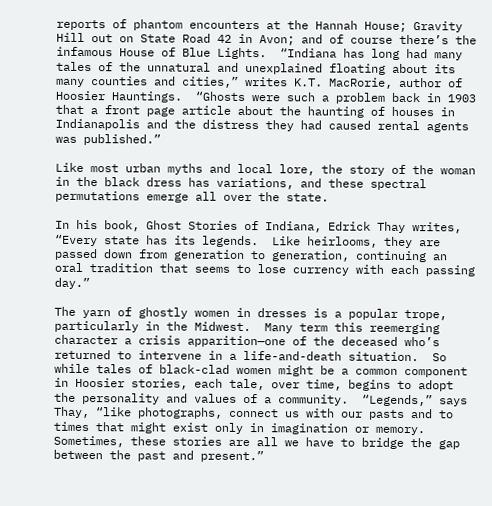reports of phantom encounters at the Hannah House; Gravity Hill out on State Road 42 in Avon; and of course there’s the infamous House of Blue Lights.  “Indiana has long had many tales of the unnatural and unexplained floating about its many counties and cities,” writes K.T. MacRorie, author of Hoosier Hauntings.  “Ghosts were such a problem back in 1903 that a front page article about the haunting of houses in Indianapolis and the distress they had caused rental agents was published.”

Like most urban myths and local lore, the story of the woman in the black dress has variations, and these spectral permutations emerge all over the state.

In his book, Ghost Stories of Indiana, Edrick Thay writes, “Every state has its legends.  Like heirlooms, they are passed down from generation to generation, continuing an oral tradition that seems to lose currency with each passing day.”

The yarn of ghostly women in dresses is a popular trope, particularly in the Midwest.  Many term this reemerging character a crisis apparition—one of the deceased who’s returned to intervene in a life-and-death situation.  So while tales of black-clad women might be a common component in Hoosier stories, each tale, over time, begins to adopt the personality and values of a community.  “Legends,” says Thay, “like photographs, connect us with our pasts and to times that might exist only in imagination or memory.  Sometimes, these stories are all we have to bridge the gap between the past and present.”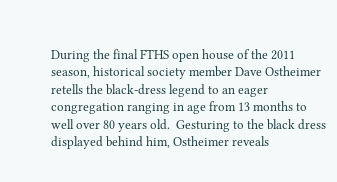During the final FTHS open house of the 2011 season, historical society member Dave Ostheimer retells the black-dress legend to an eager congregation ranging in age from 13 months to well over 80 years old.  Gesturing to the black dress displayed behind him, Ostheimer reveals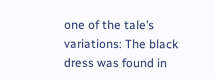one of the tale’s variations: The black dress was found in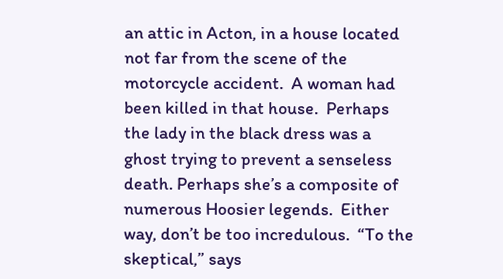an attic in Acton, in a house located not far from the scene of the motorcycle accident.  A woman had been killed in that house.  Perhaps the lady in the black dress was a ghost trying to prevent a senseless death. Perhaps she’s a composite of numerous Hoosier legends.  Either way, don’t be too incredulous.  “To the skeptical,” says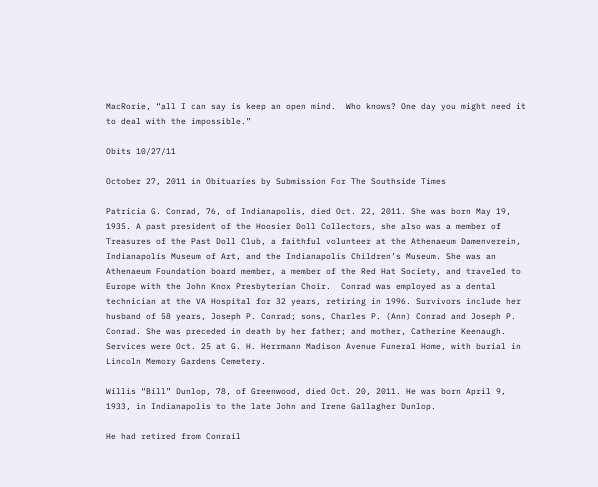MacRorie, “all I can say is keep an open mind.  Who knows? One day you might need it to deal with the impossible.”

Obits 10/27/11

October 27, 2011 in Obituaries by Submission For The Southside Times

Patricia G. Conrad, 76, of Indianapolis, died Oct. 22, 2011. She was born May 19, 1935. A past president of the Hoosier Doll Collectors, she also was a member of Treasures of the Past Doll Club, a faithful volunteer at the Athenaeum Damenverein, Indianapolis Museum of Art, and the Indianapolis Children’s Museum. She was an Athenaeum Foundation board member, a member of the Red Hat Society, and traveled to Europe with the John Knox Presbyterian Choir.  Conrad was employed as a dental technician at the VA Hospital for 32 years, retiring in 1996. Survivors include her husband of 58 years, Joseph P. Conrad; sons, Charles P. (Ann) Conrad and Joseph P. Conrad. She was preceded in death by her father; and mother, Catherine Keenaugh. Services were Oct. 25 at G. H. Herrmann Madison Avenue Funeral Home, with burial in Lincoln Memory Gardens Cemetery.

Willis “Bill” Dunlop, 78, of Greenwood, died Oct. 20, 2011. He was born April 9, 1933, in Indianapolis to the late John and Irene Gallagher Dunlop.

He had retired from Conrail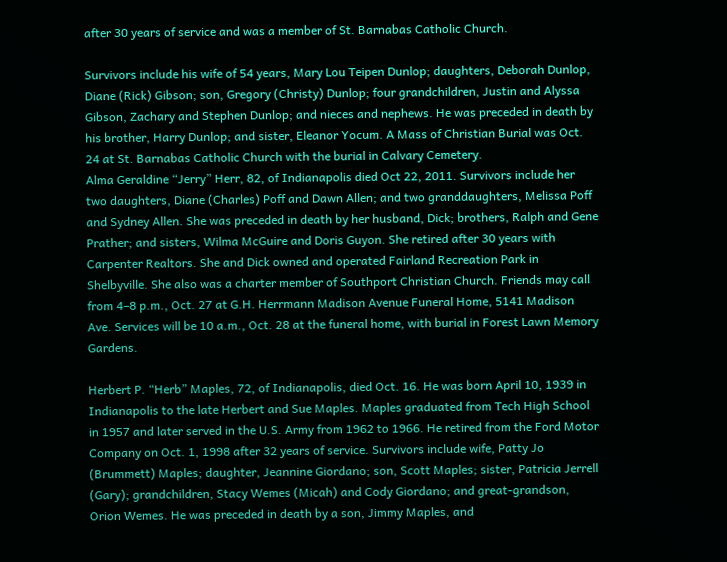after 30 years of service and was a member of St. Barnabas Catholic Church.

Survivors include his wife of 54 years, Mary Lou Teipen Dunlop; daughters, Deborah Dunlop, Diane (Rick) Gibson; son, Gregory (Christy) Dunlop; four grandchildren, Justin and Alyssa Gibson, Zachary and Stephen Dunlop; and nieces and nephews. He was preceded in death by his brother, Harry Dunlop; and sister, Eleanor Yocum. A Mass of Christian Burial was Oct. 24 at St. Barnabas Catholic Church with the burial in Calvary Cemetery.
Alma Geraldine “Jerry” Herr, 82, of Indianapolis died Oct 22, 2011. Survivors include her two daughters, Diane (Charles) Poff and Dawn Allen; and two granddaughters, Melissa Poff and Sydney Allen. She was preceded in death by her husband, Dick; brothers, Ralph and Gene Prather; and sisters, Wilma McGuire and Doris Guyon. She retired after 30 years with Carpenter Realtors. She and Dick owned and operated Fairland Recreation Park in Shelbyville. She also was a charter member of Southport Christian Church. Friends may call from 4–8 p.m., Oct. 27 at G.H. Herrmann Madison Avenue Funeral Home, 5141 Madison Ave. Services will be 10 a.m., Oct. 28 at the funeral home, with burial in Forest Lawn Memory Gardens.

Herbert P. “Herb” Maples, 72, of Indianapolis, died Oct. 16. He was born April 10, 1939 in Indianapolis to the late Herbert and Sue Maples. Maples graduated from Tech High School in 1957 and later served in the U.S. Army from 1962 to 1966. He retired from the Ford Motor Company on Oct. 1, 1998 after 32 years of service. Survivors include wife, Patty Jo (Brummett) Maples; daughter, Jeannine Giordano; son, Scott Maples; sister, Patricia Jerrell (Gary); grandchildren, Stacy Wemes (Micah) and Cody Giordano; and great-grandson, Orion Wemes. He was preceded in death by a son, Jimmy Maples, and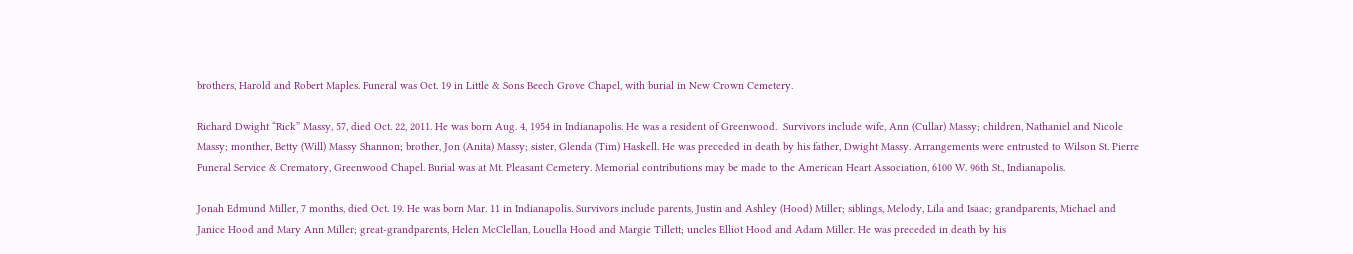brothers, Harold and Robert Maples. Funeral was Oct. 19 in Little & Sons Beech Grove Chapel, with burial in New Crown Cemetery.

Richard Dwight “Rick” Massy, 57, died Oct. 22, 2011. He was born Aug. 4, 1954 in Indianapolis. He was a resident of Greenwood.  Survivors include wife, Ann (Cullar) Massy; children, Nathaniel and Nicole Massy; monther, Betty (Will) Massy Shannon; brother, Jon (Anita) Massy; sister, Glenda (Tim) Haskell. He was preceded in death by his father, Dwight Massy. Arrangements were entrusted to Wilson St. Pierre Funeral Service & Crematory, Greenwood Chapel. Burial was at Mt. Pleasant Cemetery. Memorial contributions may be made to the American Heart Association, 6100 W. 96th St., Indianapolis.

Jonah Edmund Miller, 7 months, died Oct. 19. He was born Mar. 11 in Indianapolis. Survivors include parents, Justin and Ashley (Hood) Miller; siblings, Melody, Lila and Isaac; grandparents, Michael and Janice Hood and Mary Ann Miller; great-grandparents, Helen McClellan, Louella Hood and Margie Tillett; uncles Elliot Hood and Adam Miller. He was preceded in death by his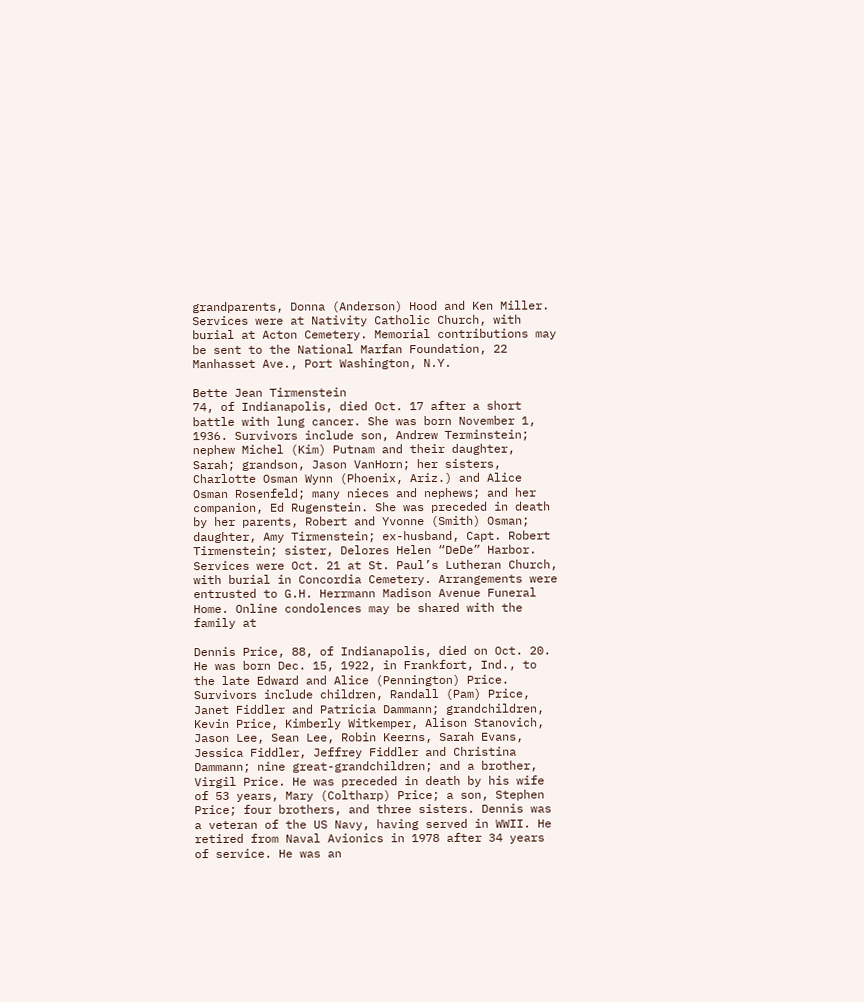grandparents, Donna (Anderson) Hood and Ken Miller. Services were at Nativity Catholic Church, with burial at Acton Cemetery. Memorial contributions may be sent to the National Marfan Foundation, 22 Manhasset Ave., Port Washington, N.Y.

Bette Jean Tirmenstein
74, of Indianapolis, died Oct. 17 after a short battle with lung cancer. She was born November 1, 1936. Survivors include son, Andrew Terminstein; nephew Michel (Kim) Putnam and their daughter, Sarah; grandson, Jason VanHorn; her sisters, Charlotte Osman Wynn (Phoenix, Ariz.) and Alice Osman Rosenfeld; many nieces and nephews; and her companion, Ed Rugenstein. She was preceded in death by her parents, Robert and Yvonne (Smith) Osman; daughter, Amy Tirmenstein; ex-husband, Capt. Robert Tirmenstein; sister, Delores Helen “DeDe” Harbor. Services were Oct. 21 at St. Paul’s Lutheran Church, with burial in Concordia Cemetery. Arrangements were entrusted to G.H. Herrmann Madison Avenue Funeral Home. Online condolences may be shared with the family at

Dennis Price, 88, of Indianapolis, died on Oct. 20. He was born Dec. 15, 1922, in Frankfort, Ind., to the late Edward and Alice (Pennington) Price. Survivors include children, Randall (Pam) Price, Janet Fiddler and Patricia Dammann; grandchildren, Kevin Price, Kimberly Witkemper, Alison Stanovich, Jason Lee, Sean Lee, Robin Keerns, Sarah Evans, Jessica Fiddler, Jeffrey Fiddler and Christina Dammann; nine great-grandchildren; and a brother, Virgil Price. He was preceded in death by his wife of 53 years, Mary (Coltharp) Price; a son, Stephen Price; four brothers, and three sisters. Dennis was a veteran of the US Navy, having served in WWII. He retired from Naval Avionics in 1978 after 34 years of service. He was an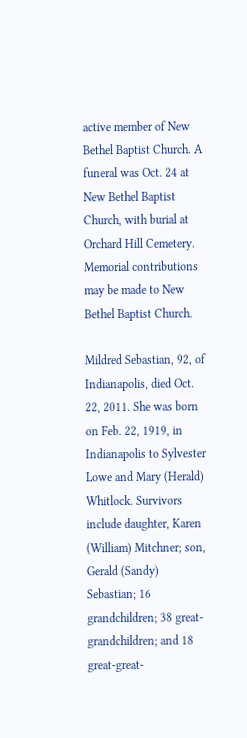active member of New Bethel Baptist Church. A funeral was Oct. 24 at New Bethel Baptist Church, with burial at Orchard Hill Cemetery. Memorial contributions may be made to New Bethel Baptist Church.

Mildred Sebastian, 92, of Indianapolis, died Oct. 22, 2011. She was born on Feb. 22, 1919, in Indianapolis to Sylvester Lowe and Mary (Herald) Whitlock. Survivors include daughter, Karen (William) Mitchner; son, Gerald (Sandy) Sebastian; 16 grandchildren; 38 great-grandchildren; and 18 great-great-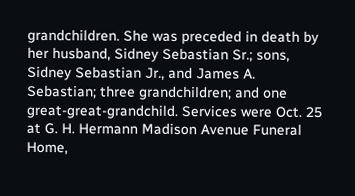grandchildren. She was preceded in death by her husband, Sidney Sebastian Sr.; sons, Sidney Sebastian Jr., and James A. Sebastian; three grandchildren; and one great-great-grandchild. Services were Oct. 25 at G. H. Hermann Madison Avenue Funeral Home,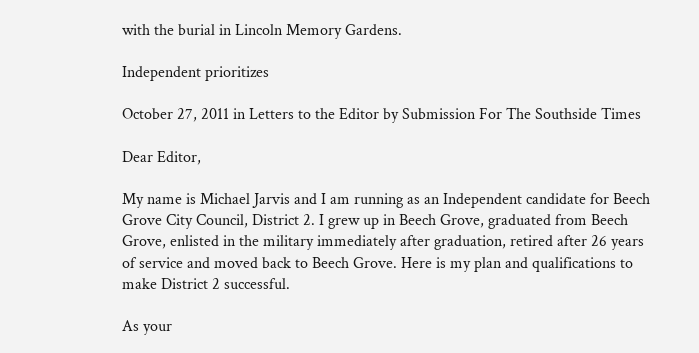with the burial in Lincoln Memory Gardens.

Independent prioritizes

October 27, 2011 in Letters to the Editor by Submission For The Southside Times

Dear Editor,

My name is Michael Jarvis and I am running as an Independent candidate for Beech Grove City Council, District 2. I grew up in Beech Grove, graduated from Beech Grove, enlisted in the military immediately after graduation, retired after 26 years of service and moved back to Beech Grove. Here is my plan and qualifications to make District 2 successful.

As your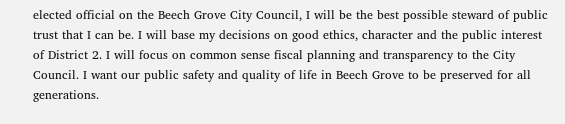elected official on the Beech Grove City Council, I will be the best possible steward of public trust that I can be. I will base my decisions on good ethics, character and the public interest of District 2. I will focus on common sense fiscal planning and transparency to the City Council. I want our public safety and quality of life in Beech Grove to be preserved for all generations.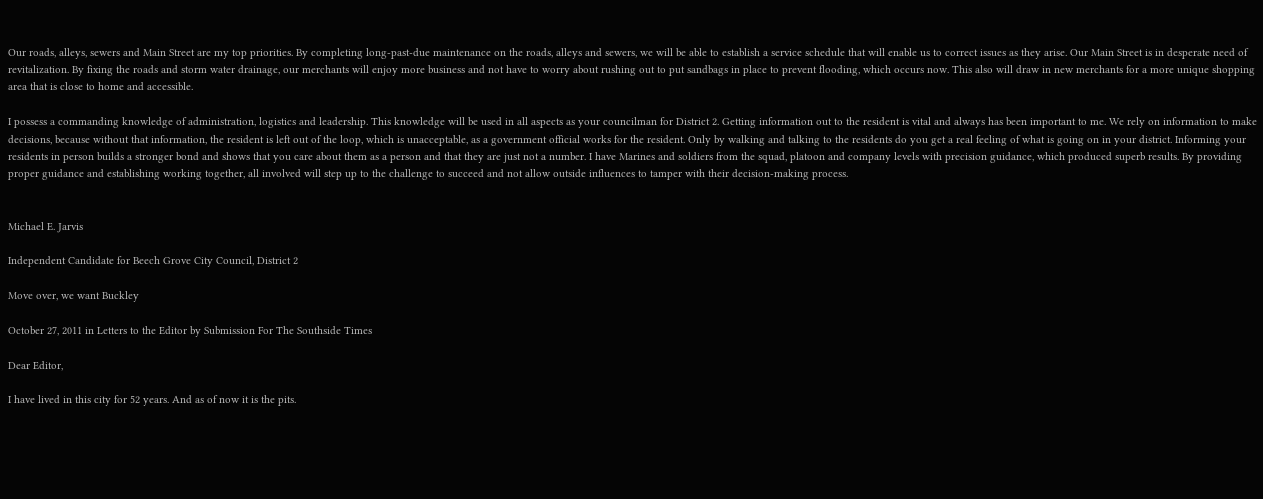Our roads, alleys, sewers and Main Street are my top priorities. By completing long-past-due maintenance on the roads, alleys and sewers, we will be able to establish a service schedule that will enable us to correct issues as they arise. Our Main Street is in desperate need of revitalization. By fixing the roads and storm water drainage, our merchants will enjoy more business and not have to worry about rushing out to put sandbags in place to prevent flooding, which occurs now. This also will draw in new merchants for a more unique shopping area that is close to home and accessible.

I possess a commanding knowledge of administration, logistics and leadership. This knowledge will be used in all aspects as your councilman for District 2. Getting information out to the resident is vital and always has been important to me. We rely on information to make decisions, because without that information, the resident is left out of the loop, which is unacceptable, as a government official works for the resident. Only by walking and talking to the residents do you get a real feeling of what is going on in your district. Informing your residents in person builds a stronger bond and shows that you care about them as a person and that they are just not a number. I have Marines and soldiers from the squad, platoon and company levels with precision guidance, which produced superb results. By providing proper guidance and establishing working together, all involved will step up to the challenge to succeed and not allow outside influences to tamper with their decision-making process.


Michael E. Jarvis

Independent Candidate for Beech Grove City Council, District 2

Move over, we want Buckley

October 27, 2011 in Letters to the Editor by Submission For The Southside Times

Dear Editor,

I have lived in this city for 52 years. And as of now it is the pits.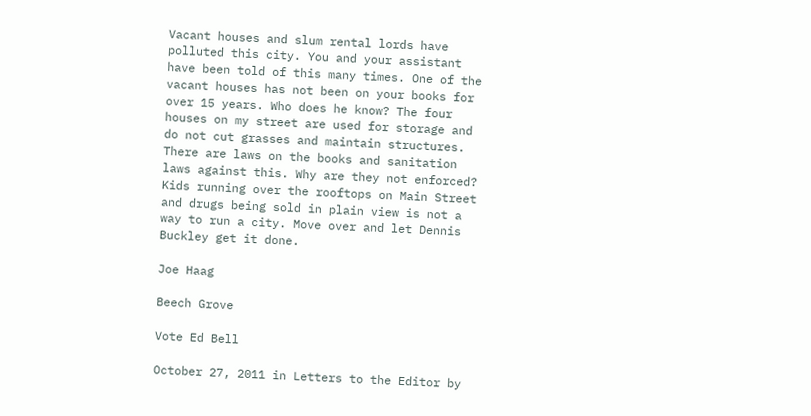Vacant houses and slum rental lords have polluted this city. You and your assistant have been told of this many times. One of the vacant houses has not been on your books for over 15 years. Who does he know? The four houses on my street are used for storage and do not cut grasses and maintain structures. There are laws on the books and sanitation laws against this. Why are they not enforced? Kids running over the rooftops on Main Street and drugs being sold in plain view is not a way to run a city. Move over and let Dennis Buckley get it done.

Joe Haag

Beech Grove

Vote Ed Bell

October 27, 2011 in Letters to the Editor by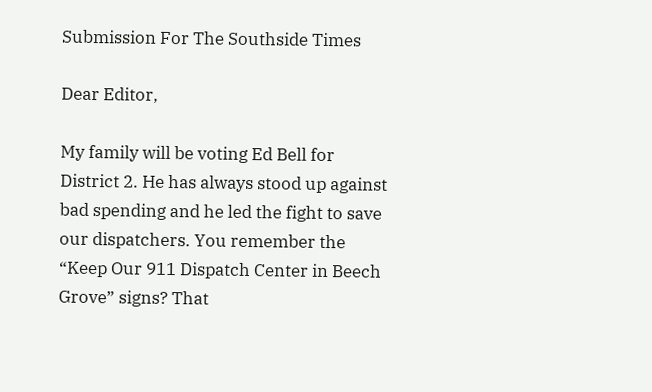Submission For The Southside Times

Dear Editor,

My family will be voting Ed Bell for District 2. He has always stood up against bad spending and he led the fight to save our dispatchers. You remember the “Keep Our 911 Dispatch Center in Beech Grove” signs? That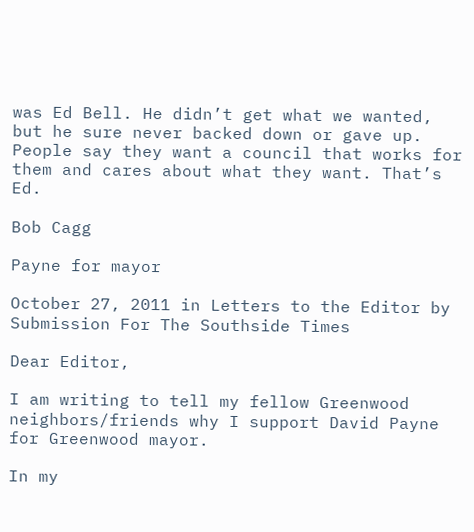was Ed Bell. He didn’t get what we wanted, but he sure never backed down or gave up. People say they want a council that works for them and cares about what they want. That’s Ed.

Bob Cagg

Payne for mayor

October 27, 2011 in Letters to the Editor by Submission For The Southside Times

Dear Editor,

I am writing to tell my fellow Greenwood neighbors/friends why I support David Payne for Greenwood mayor.

In my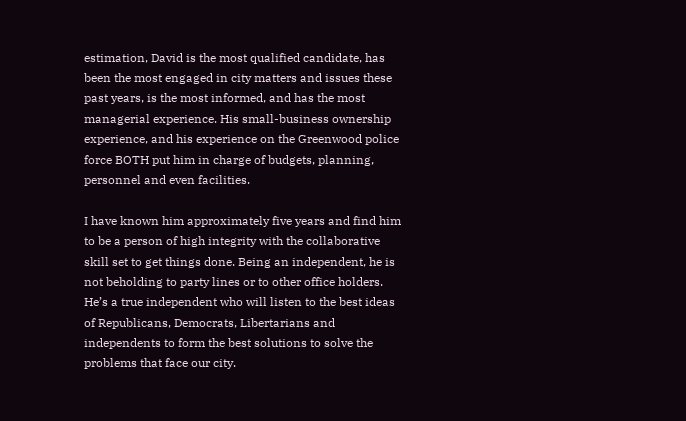estimation, David is the most qualified candidate, has been the most engaged in city matters and issues these past years, is the most informed, and has the most managerial experience. His small-business ownership experience, and his experience on the Greenwood police force BOTH put him in charge of budgets, planning, personnel and even facilities.

I have known him approximately five years and find him to be a person of high integrity with the collaborative skill set to get things done. Being an independent, he is not beholding to party lines or to other office holders. He’s a true independent who will listen to the best ideas of Republicans, Democrats, Libertarians and independents to form the best solutions to solve the problems that face our city.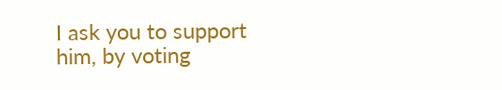I ask you to support him, by voting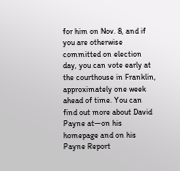for him on Nov. 8, and if you are otherwise committed on election day, you can vote early at the courthouse in Franklin, approximately one week ahead of time. You can find out more about David Payne at—on his homepage and on his Payne Report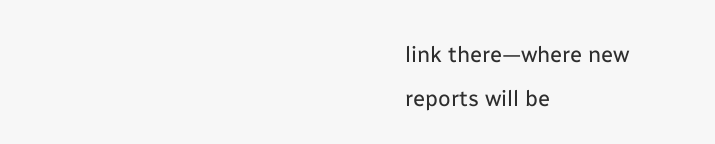link there—where new reports will be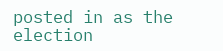posted in as the election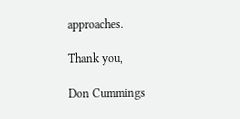approaches.

Thank you,

Don Cummings